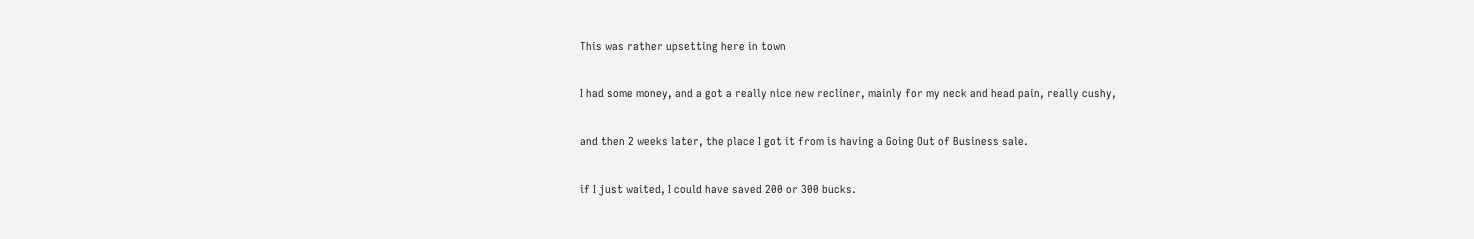This was rather upsetting here in town

I had some money, and a got a really nice new recliner, mainly for my neck and head pain, really cushy,

and then 2 weeks later, the place I got it from is having a Going Out of Business sale.

if I just waited, I could have saved 200 or 300 bucks.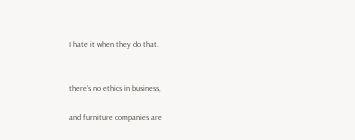I hate it when they do that.


there’s no ethics in business,

and furniture companies are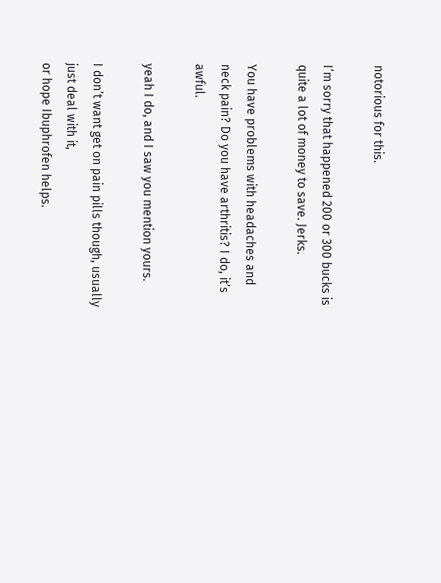notorious for this.

I’m sorry that happened 200 or 300 bucks is quite a lot of money to save. Jerks.

You have problems with headaches and neck pain? Do you have arthritis? I do, it’s awful.

yeah I do, and I saw you mention yours.

I don’t want get on pain pills though, usually just deal with it,
or hope Ibuphrofen helps.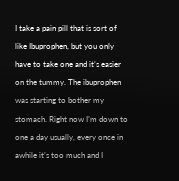I take a pain pill that is sort of like Ibuprophen, but you only have to take one and it’s easier on the tummy. The ibuprophen was starting to bother my stomach. Right now I’m down to one a day usually, every once in awhile it’s too much and I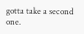gotta take a second one.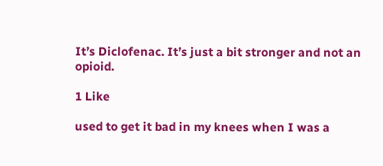It’s Diclofenac. It’s just a bit stronger and not an opioid.

1 Like

used to get it bad in my knees when I was a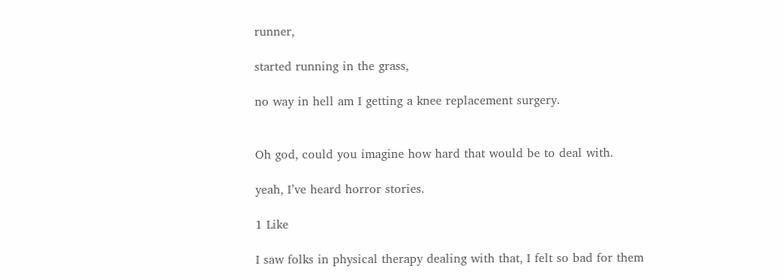runner,

started running in the grass,

no way in hell am I getting a knee replacement surgery.


Oh god, could you imagine how hard that would be to deal with.

yeah, I’ve heard horror stories.

1 Like

I saw folks in physical therapy dealing with that, I felt so bad for them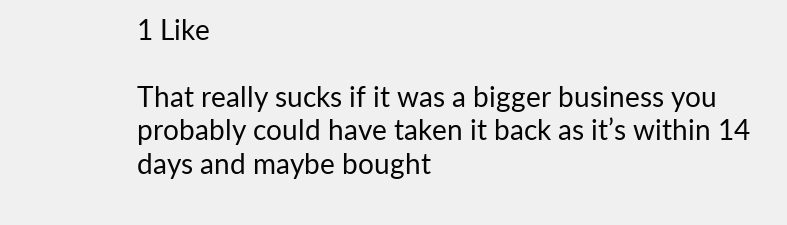1 Like

That really sucks if it was a bigger business you probably could have taken it back as it’s within 14 days and maybe bought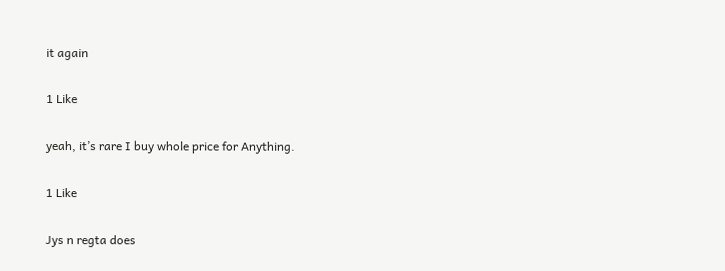it again

1 Like

yeah, it’s rare I buy whole price for Anything.

1 Like

Jys n regta does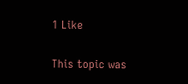1 Like

This topic was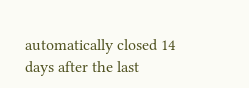automatically closed 14 days after the last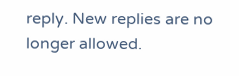reply. New replies are no longer allowed.